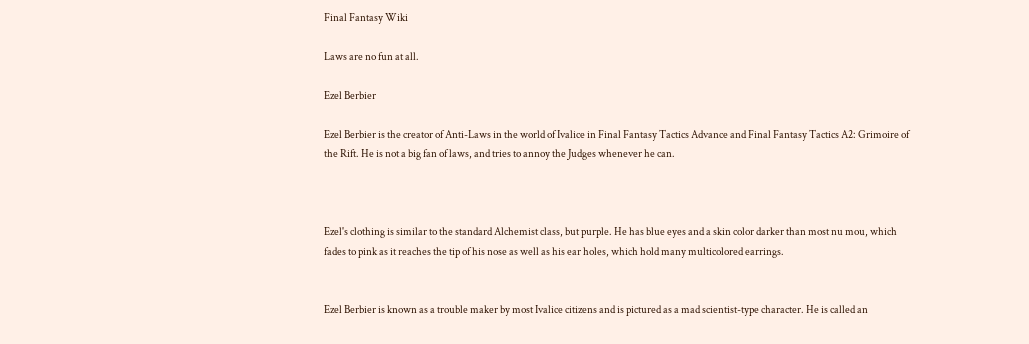Final Fantasy Wiki

Laws are no fun at all.

Ezel Berbier

Ezel Berbier is the creator of Anti-Laws in the world of Ivalice in Final Fantasy Tactics Advance and Final Fantasy Tactics A2: Grimoire of the Rift. He is not a big fan of laws, and tries to annoy the Judges whenever he can.



Ezel's clothing is similar to the standard Alchemist class, but purple. He has blue eyes and a skin color darker than most nu mou, which fades to pink as it reaches the tip of his nose as well as his ear holes, which hold many multicolored earrings.


Ezel Berbier is known as a trouble maker by most Ivalice citizens and is pictured as a mad scientist-type character. He is called an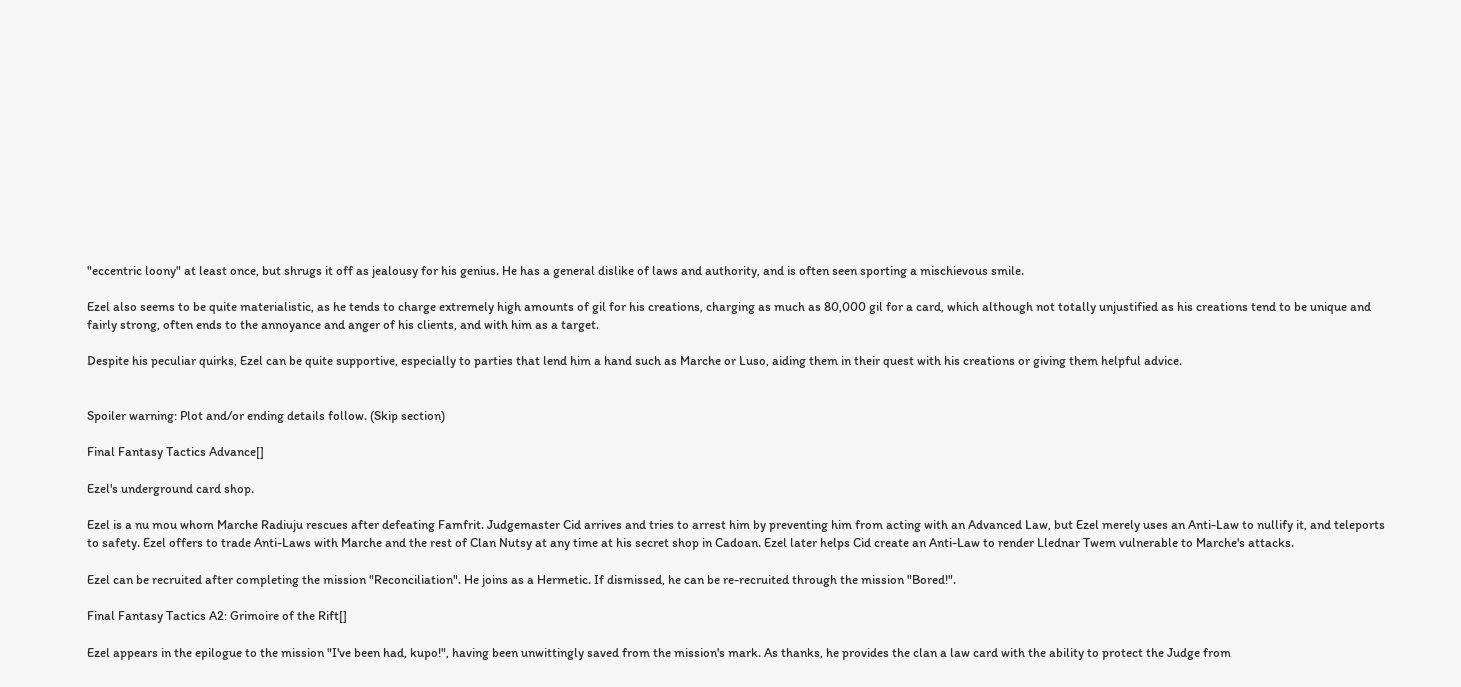"eccentric loony" at least once, but shrugs it off as jealousy for his genius. He has a general dislike of laws and authority, and is often seen sporting a mischievous smile.

Ezel also seems to be quite materialistic, as he tends to charge extremely high amounts of gil for his creations, charging as much as 80,000 gil for a card, which although not totally unjustified as his creations tend to be unique and fairly strong, often ends to the annoyance and anger of his clients, and with him as a target.

Despite his peculiar quirks, Ezel can be quite supportive, especially to parties that lend him a hand such as Marche or Luso, aiding them in their quest with his creations or giving them helpful advice.


Spoiler warning: Plot and/or ending details follow. (Skip section)

Final Fantasy Tactics Advance[]

Ezel's underground card shop.

Ezel is a nu mou whom Marche Radiuju rescues after defeating Famfrit. Judgemaster Cid arrives and tries to arrest him by preventing him from acting with an Advanced Law, but Ezel merely uses an Anti-Law to nullify it, and teleports to safety. Ezel offers to trade Anti-Laws with Marche and the rest of Clan Nutsy at any time at his secret shop in Cadoan. Ezel later helps Cid create an Anti-Law to render Llednar Twem vulnerable to Marche's attacks.

Ezel can be recruited after completing the mission "Reconciliation". He joins as a Hermetic. If dismissed, he can be re-recruited through the mission "Bored!".

Final Fantasy Tactics A2: Grimoire of the Rift[]

Ezel appears in the epilogue to the mission "I've been had, kupo!", having been unwittingly saved from the mission's mark. As thanks, he provides the clan a law card with the ability to protect the Judge from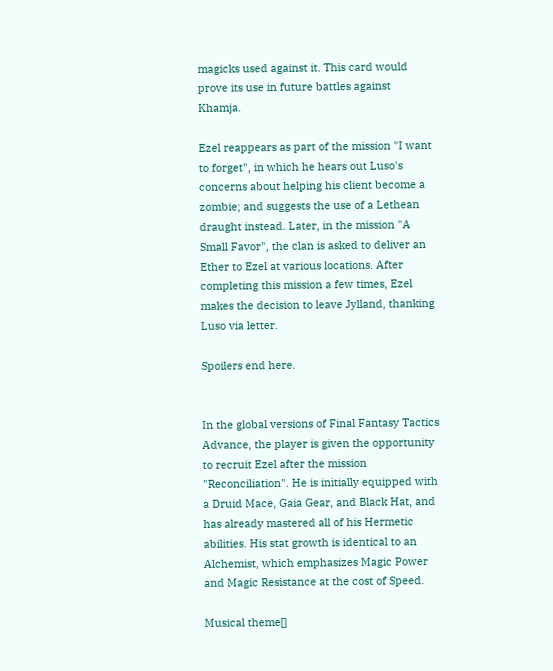magicks used against it. This card would prove its use in future battles against Khamja.

Ezel reappears as part of the mission "I want to forget", in which he hears out Luso's concerns about helping his client become a zombie; and suggests the use of a Lethean draught instead. Later, in the mission "A Small Favor", the clan is asked to deliver an Ether to Ezel at various locations. After completing this mission a few times, Ezel makes the decision to leave Jylland, thanking Luso via letter.

Spoilers end here.


In the global versions of Final Fantasy Tactics Advance, the player is given the opportunity to recruit Ezel after the mission "Reconciliation". He is initially equipped with a Druid Mace, Gaia Gear, and Black Hat, and has already mastered all of his Hermetic abilities. His stat growth is identical to an Alchemist, which emphasizes Magic Power and Magic Resistance at the cost of Speed.

Musical theme[]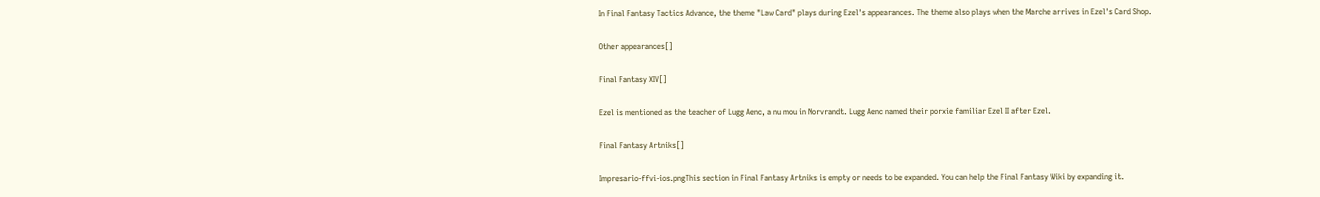In Final Fantasy Tactics Advance, the theme "Law Card" plays during Ezel's appearances. The theme also plays when the Marche arrives in Ezel's Card Shop.

Other appearances[]

Final Fantasy XIV[]

Ezel is mentioned as the teacher of Lugg Aenc, a nu mou in Norvrandt. Lugg Aenc named their porxie familiar Ezel II after Ezel.

Final Fantasy Artniks[]

Impresario-ffvi-ios.pngThis section in Final Fantasy Artniks is empty or needs to be expanded. You can help the Final Fantasy Wiki by expanding it.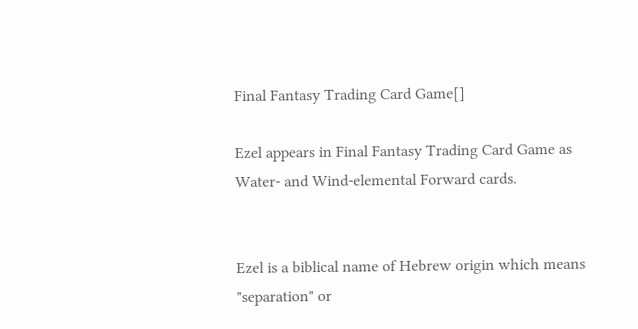Final Fantasy Trading Card Game[]

Ezel appears in Final Fantasy Trading Card Game as Water- and Wind-elemental Forward cards.


Ezel is a biblical name of Hebrew origin which means "separation" or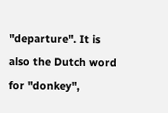"departure". It is also the Dutch word for "donkey",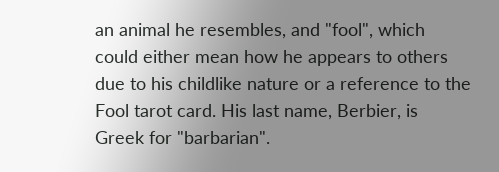an animal he resembles, and "fool", which could either mean how he appears to others due to his childlike nature or a reference to the Fool tarot card. His last name, Berbier, is Greek for "barbarian".